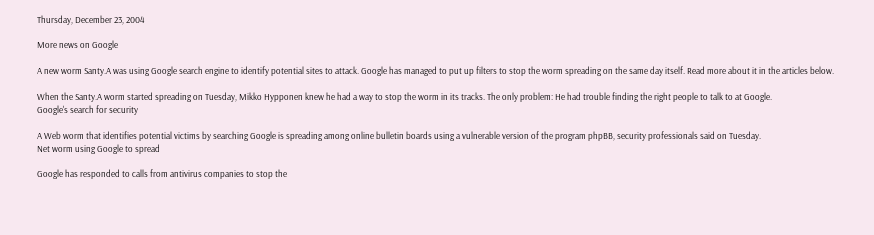Thursday, December 23, 2004

More news on Google

A new worm Santy.A was using Google search engine to identify potential sites to attack. Google has managed to put up filters to stop the worm spreading on the same day itself. Read more about it in the articles below.

When the Santy.A worm started spreading on Tuesday, Mikko Hypponen knew he had a way to stop the worm in its tracks. The only problem: He had trouble finding the right people to talk to at Google.
Google's search for security

A Web worm that identifies potential victims by searching Google is spreading among online bulletin boards using a vulnerable version of the program phpBB, security professionals said on Tuesday.
Net worm using Google to spread

Google has responded to calls from antivirus companies to stop the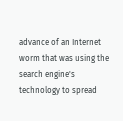advance of an Internet worm that was using the search engine's technology to spread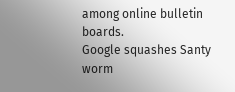among online bulletin boards.
Google squashes Santy worm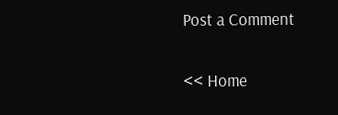Post a Comment

<< Home